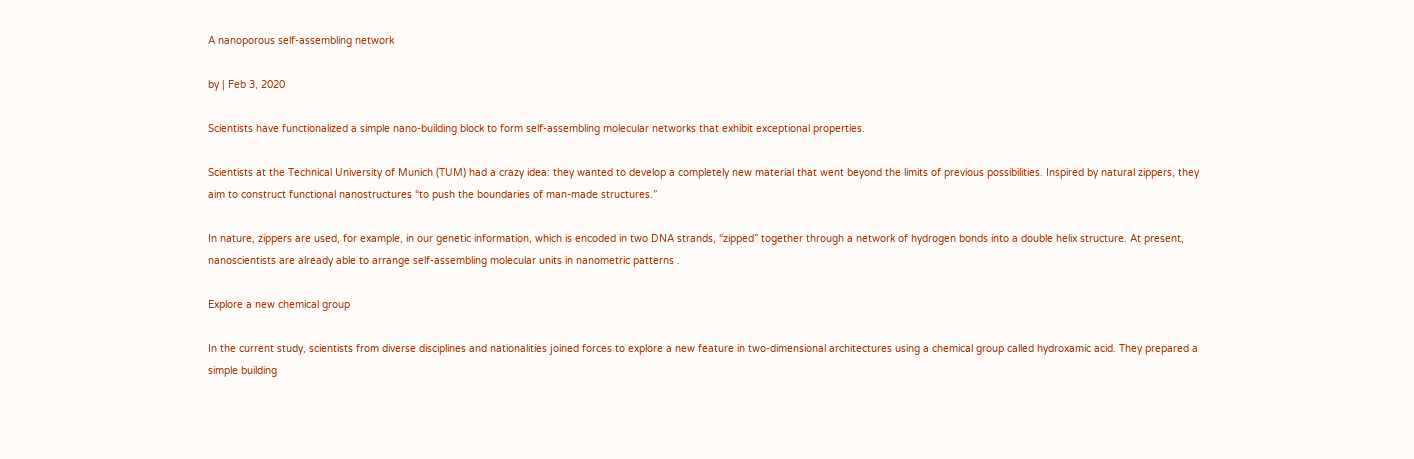A nanoporous self-assembling network

by | Feb 3, 2020

Scientists have functionalized a simple nano-building block to form self-assembling molecular networks that exhibit exceptional properties.

Scientists at the Technical University of Munich (TUM) had a crazy idea: they wanted to develop a completely new material that went beyond the limits of previous possibilities. Inspired by natural zippers, they aim to construct functional nanostructures “to push the boundaries of man-made structures.”

In nature, zippers are used, for example, in our genetic information, which is encoded in two DNA strands, “zipped” together through a network of hydrogen bonds into a double helix structure. At present, nanoscientists are already able to arrange self-assembling molecular units in nanometric patterns .

Explore a new chemical group

In the current study, scientists from diverse disciplines and nationalities joined forces to explore a new feature in two-dimensional architectures using a chemical group called hydroxamic acid. They prepared a simple building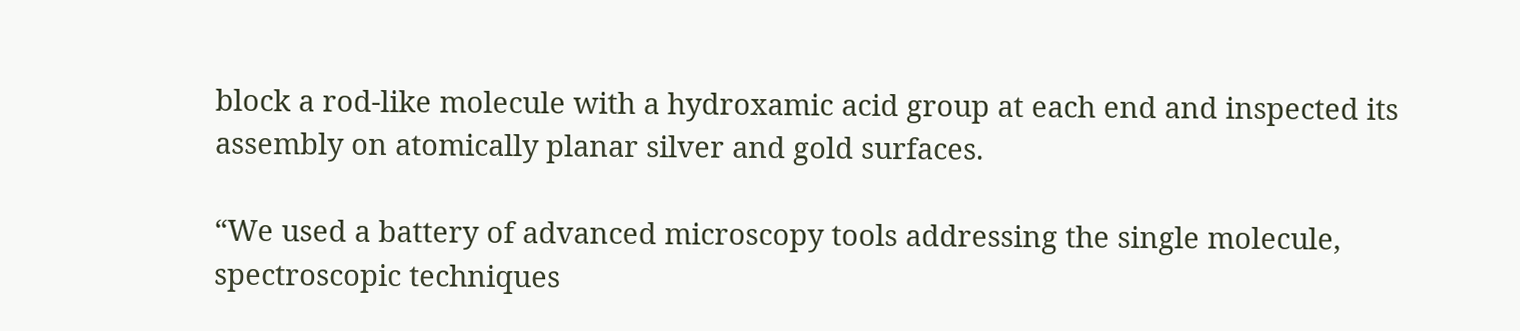block a rod-like molecule with a hydroxamic acid group at each end and inspected its assembly on atomically planar silver and gold surfaces.

“We used a battery of advanced microscopy tools addressing the single molecule, spectroscopic techniques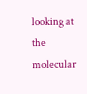looking at the molecular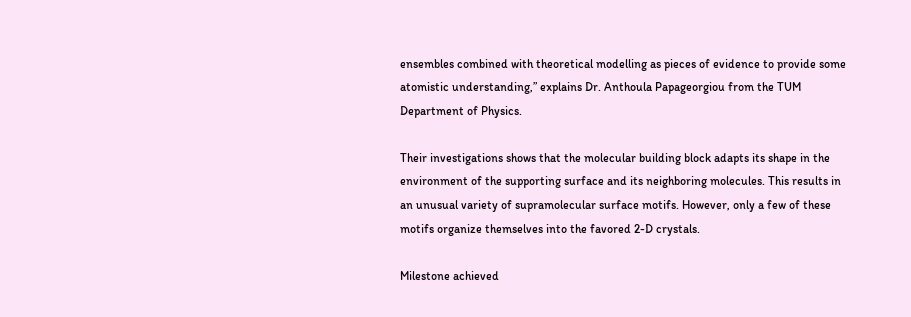ensembles combined with theoretical modelling as pieces of evidence to provide some atomistic understanding,” explains Dr. Anthoula Papageorgiou from the TUM Department of Physics.

Their investigations shows that the molecular building block adapts its shape in the environment of the supporting surface and its neighboring molecules. This results in an unusual variety of supramolecular surface motifs. However, only a few of these motifs organize themselves into the favored 2-D crystals.

Milestone achieved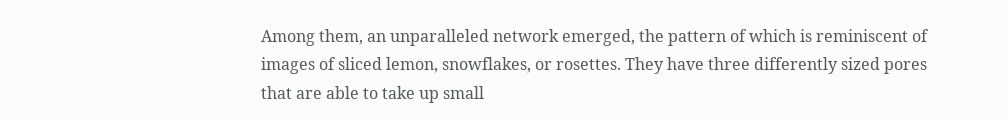Among them, an unparalleled network emerged, the pattern of which is reminiscent of images of sliced lemon, snowflakes, or rosettes. They have three differently sized pores that are able to take up small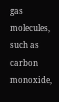gas molecules, such as carbon monoxide,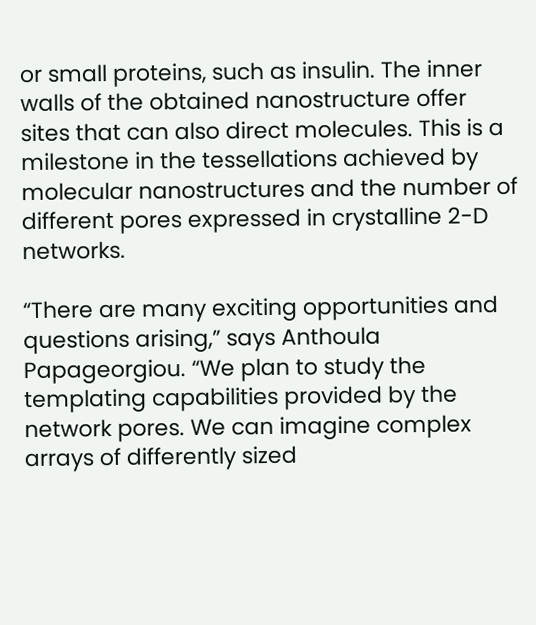or small proteins, such as insulin. The inner walls of the obtained nanostructure offer sites that can also direct molecules. This is a milestone in the tessellations achieved by molecular nanostructures and the number of different pores expressed in crystalline 2-D networks.

“There are many exciting opportunities and questions arising,” says Anthoula Papageorgiou. “We plan to study the templating capabilities provided by the network pores. We can imagine complex arrays of differently sized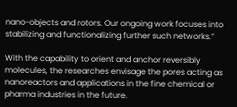nano-objects and rotors. Our ongoing work focuses into stabilizing and functionalizing further such networks.”

With the capability to orient and anchor reversibly molecules, the researches envisage the pores acting as nanoreactors and applications in the fine chemical or pharma industries in the future.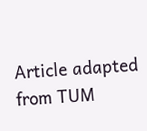Article adapted from TUM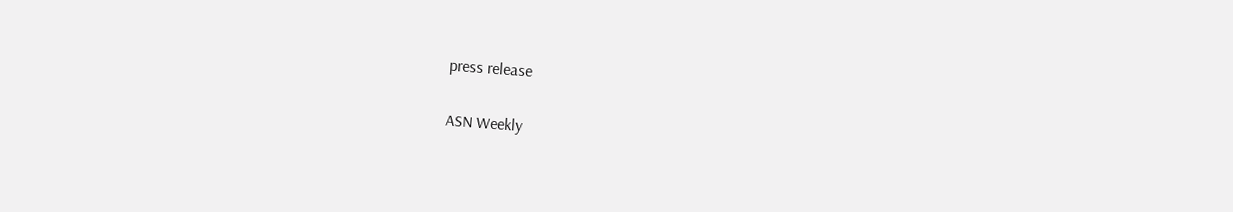press release

ASN Weekly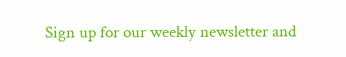Sign up for our weekly newsletter and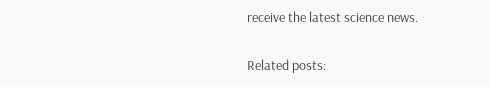receive the latest science news.

Related posts: